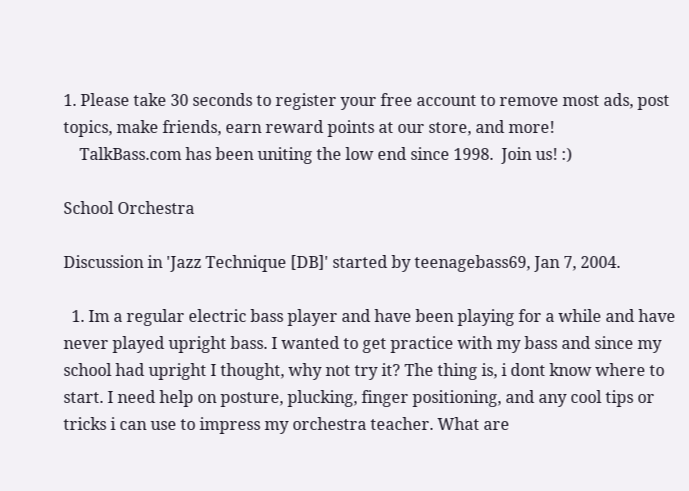1. Please take 30 seconds to register your free account to remove most ads, post topics, make friends, earn reward points at our store, and more!
    TalkBass.com has been uniting the low end since 1998.  Join us! :)

School Orchestra

Discussion in 'Jazz Technique [DB]' started by teenagebass69, Jan 7, 2004.

  1. Im a regular electric bass player and have been playing for a while and have never played upright bass. I wanted to get practice with my bass and since my school had upright I thought, why not try it? The thing is, i dont know where to start. I need help on posture, plucking, finger positioning, and any cool tips or tricks i can use to impress my orchestra teacher. What are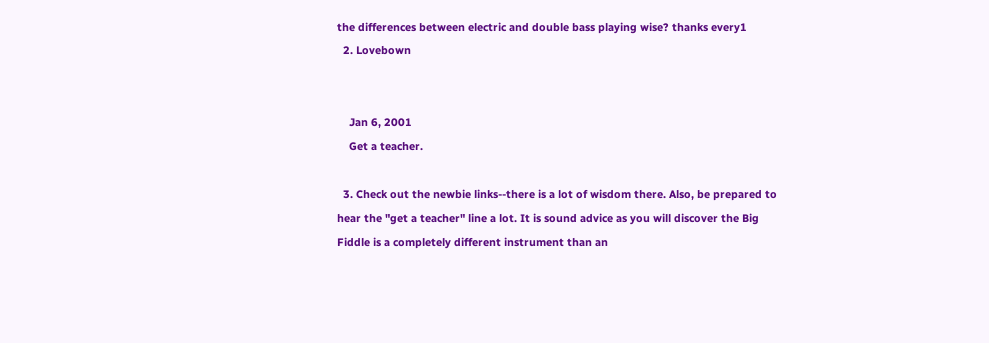the differences between electric and double bass playing wise? thanks every1
  2. Lovebown


    Jan 6, 2001
    Get a teacher.

  3. Check out the newbie links--there is a lot of wisdom there. Also, be prepared to hear the "get a teacher" line a lot. It is sound advice as you will discover the Big Fiddle is a completely different instrument than an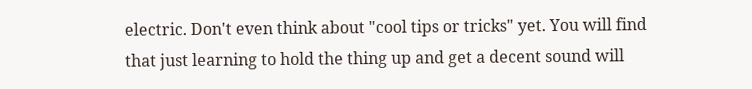electric. Don't even think about "cool tips or tricks" yet. You will find that just learning to hold the thing up and get a decent sound will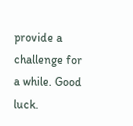provide a challenge for a while. Good luck.